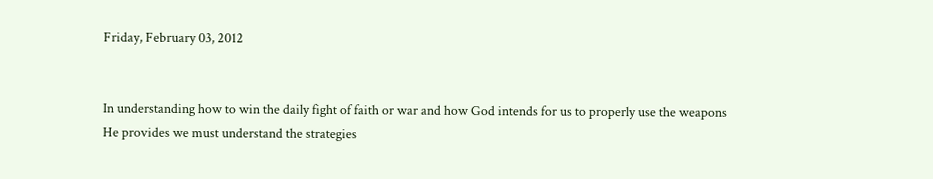Friday, February 03, 2012


In understanding how to win the daily fight of faith or war and how God intends for us to properly use the weapons He provides we must understand the strategies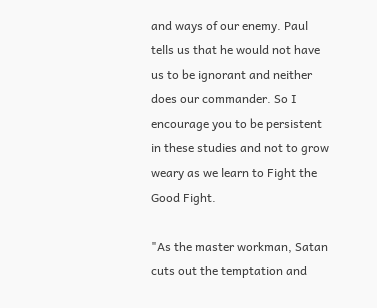and ways of our enemy. Paul tells us that he would not have us to be ignorant and neither does our commander. So I encourage you to be persistent in these studies and not to grow weary as we learn to Fight the Good Fight.

"As the master workman, Satan cuts out the temptation and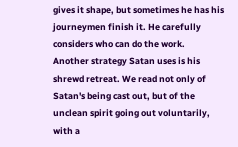gives it shape, but sometimes he has his journeymen finish it. He carefully considers who can do the work.
Another strategy Satan uses is his shrewd retreat. We read not only of Satan's being cast out, but of the unclean spirit going out voluntarily, with a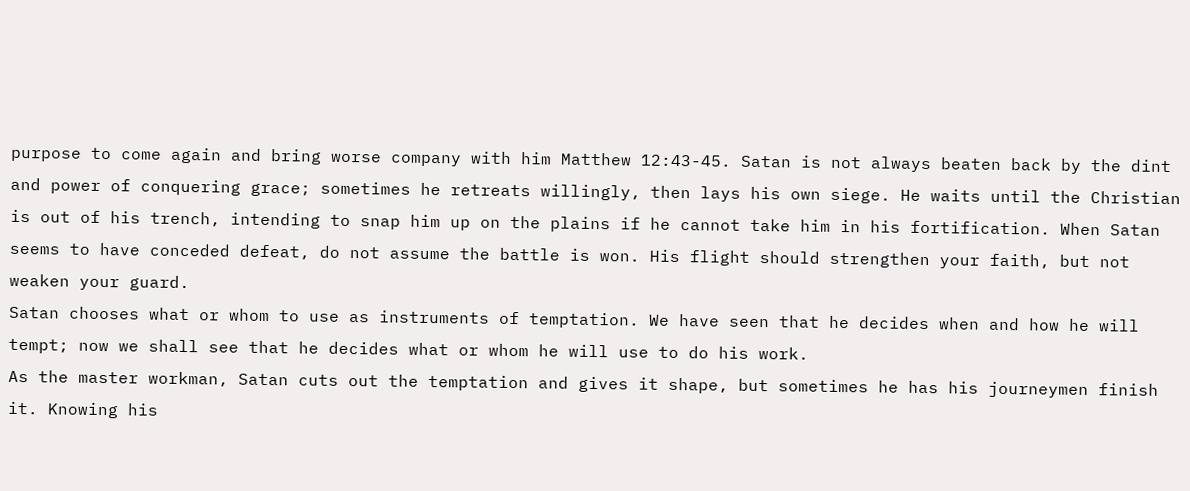purpose to come again and bring worse company with him Matthew 12:43-45. Satan is not always beaten back by the dint and power of conquering grace; sometimes he retreats willingly, then lays his own siege. He waits until the Christian is out of his trench, intending to snap him up on the plains if he cannot take him in his fortification. When Satan seems to have conceded defeat, do not assume the battle is won. His flight should strengthen your faith, but not weaken your guard.
Satan chooses what or whom to use as instruments of temptation. We have seen that he decides when and how he will tempt; now we shall see that he decides what or whom he will use to do his work.
As the master workman, Satan cuts out the temptation and gives it shape, but sometimes he has his journeymen finish it. Knowing his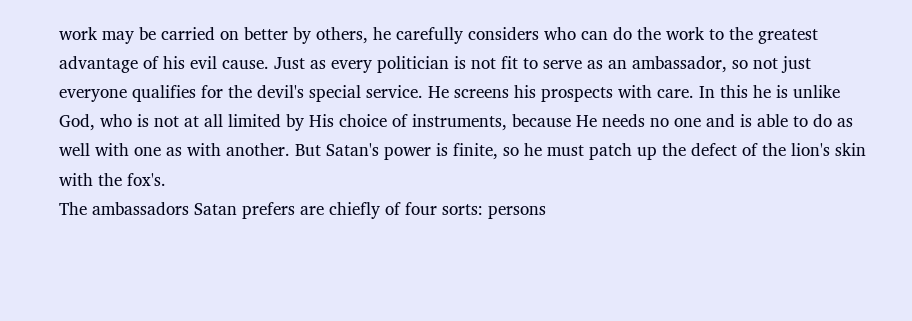work may be carried on better by others, he carefully considers who can do the work to the greatest advantage of his evil cause. Just as every politician is not fit to serve as an ambassador, so not just everyone qualifies for the devil's special service. He screens his prospects with care. In this he is unlike God, who is not at all limited by His choice of instruments, because He needs no one and is able to do as well with one as with another. But Satan's power is finite, so he must patch up the defect of the lion's skin with the fox's.
The ambassadors Satan prefers are chiefly of four sorts: persons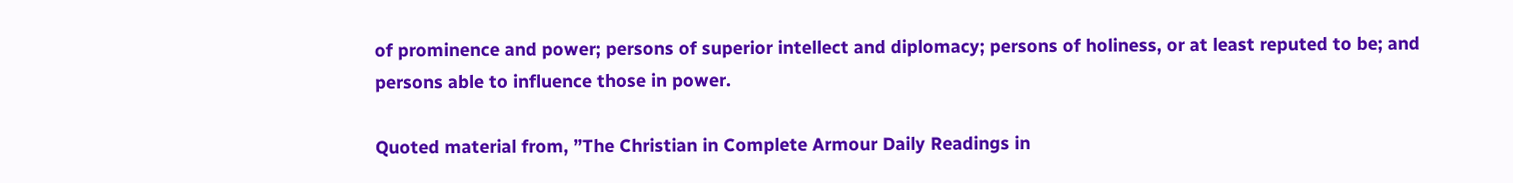of prominence and power; persons of superior intellect and diplomacy; persons of holiness, or at least reputed to be; and persons able to influence those in power.

Quoted material from, ”The Christian in Complete Armour Daily Readings in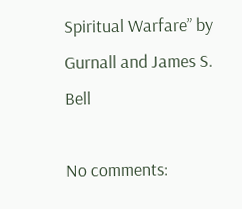Spiritual Warfare” by Gurnall and James S. Bell

No comments: